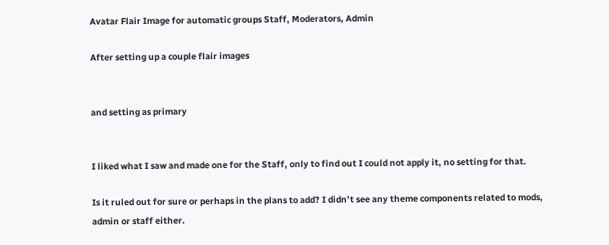Avatar Flair Image for automatic groups Staff, Moderators, Admin

After setting up a couple flair images


and setting as primary


I liked what I saw and made one for the Staff, only to find out I could not apply it, no setting for that.

Is it ruled out for sure or perhaps in the plans to add? I didn’t see any theme components related to mods, admin or staff either.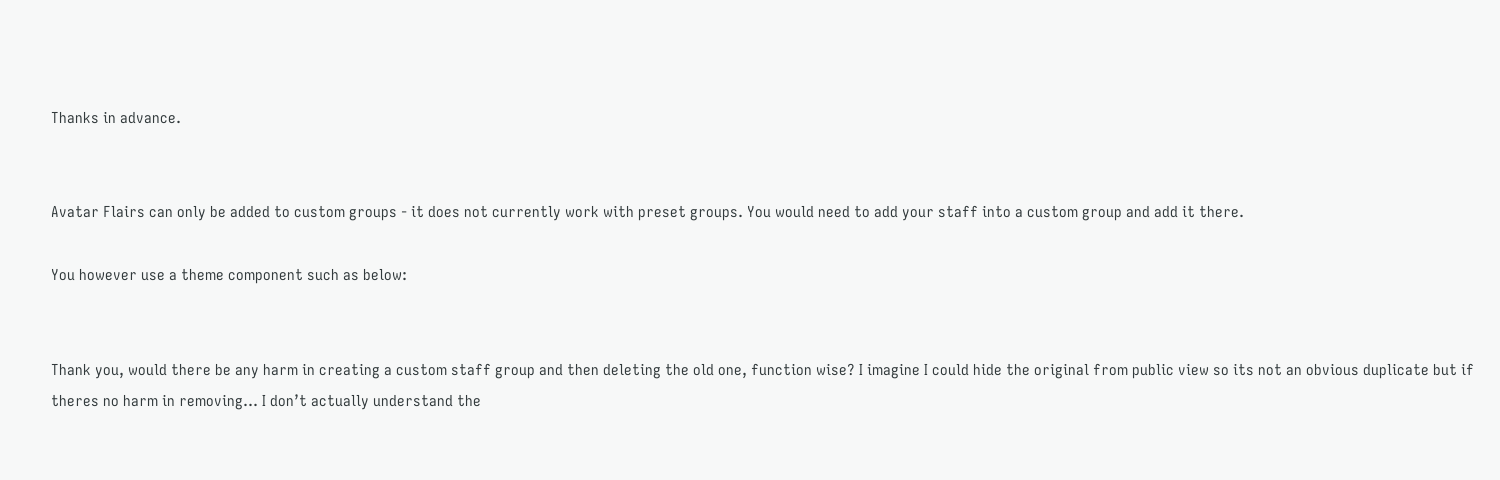Thanks in advance.


Avatar Flairs can only be added to custom groups - it does not currently work with preset groups. You would need to add your staff into a custom group and add it there.

You however use a theme component such as below:


Thank you, would there be any harm in creating a custom staff group and then deleting the old one, function wise? I imagine I could hide the original from public view so its not an obvious duplicate but if theres no harm in removing… I don’t actually understand the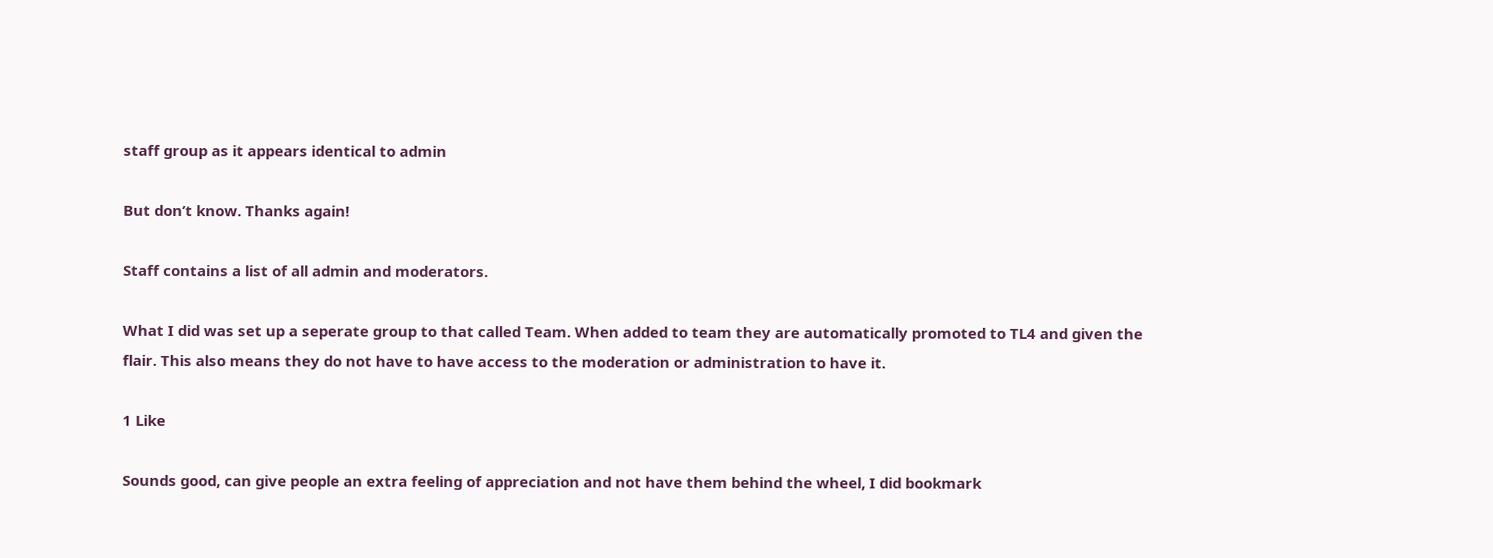staff group as it appears identical to admin

But don’t know. Thanks again!

Staff contains a list of all admin and moderators.

What I did was set up a seperate group to that called Team. When added to team they are automatically promoted to TL4 and given the flair. This also means they do not have to have access to the moderation or administration to have it.

1 Like

Sounds good, can give people an extra feeling of appreciation and not have them behind the wheel, I did bookmark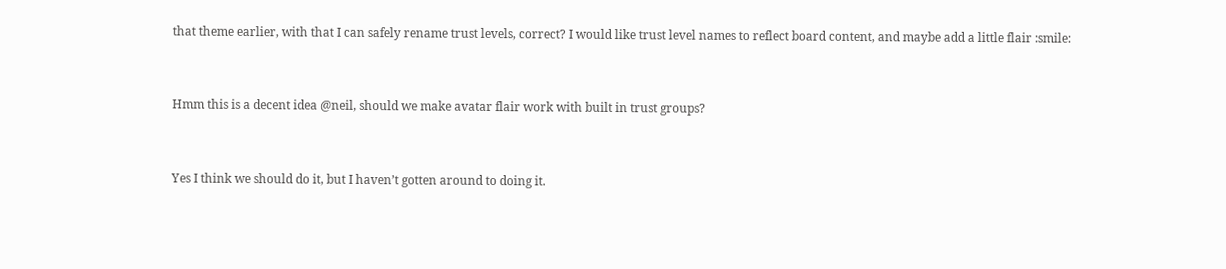that theme earlier, with that I can safely rename trust levels, correct? I would like trust level names to reflect board content, and maybe add a little flair :smile:


Hmm this is a decent idea @neil, should we make avatar flair work with built in trust groups?


Yes I think we should do it, but I haven’t gotten around to doing it.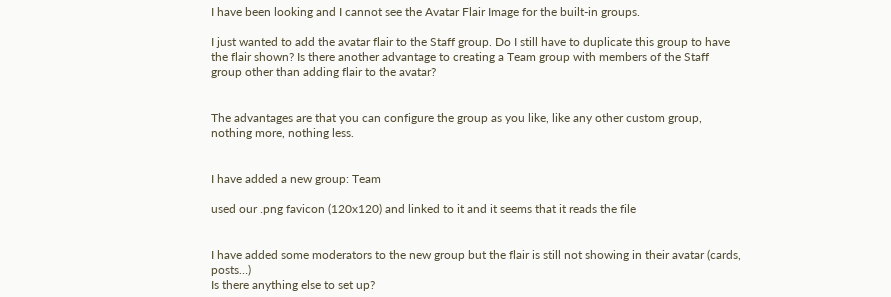I have been looking and I cannot see the Avatar Flair Image for the built-in groups.

I just wanted to add the avatar flair to the Staff group. Do I still have to duplicate this group to have the flair shown? Is there another advantage to creating a Team group with members of the Staff group other than adding flair to the avatar?


The advantages are that you can configure the group as you like, like any other custom group, nothing more, nothing less.


I have added a new group: Team

used our .png favicon (120x120) and linked to it and it seems that it reads the file


I have added some moderators to the new group but the flair is still not showing in their avatar (cards, posts…)
Is there anything else to set up?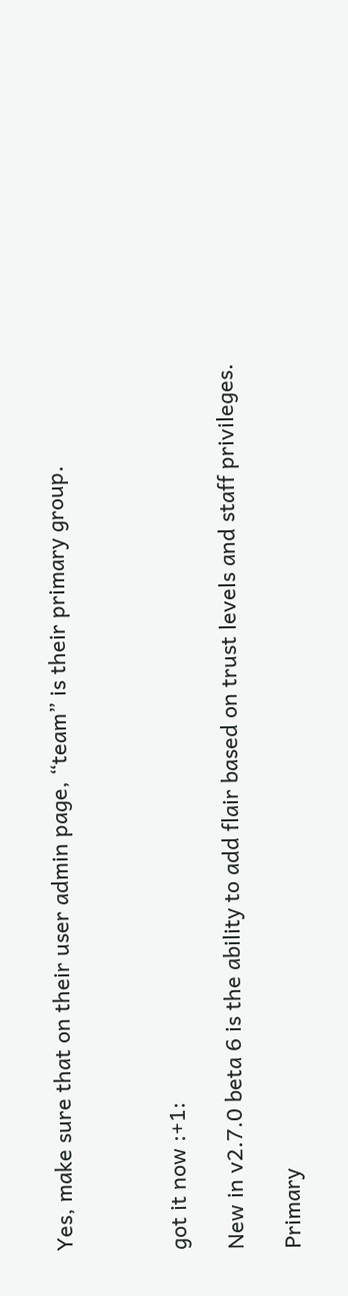Yes, make sure that on their user admin page, “team” is their primary group.



got it now :+1:

New in v2.7.0 beta 6 is the ability to add flair based on trust levels and staff privileges.

Primary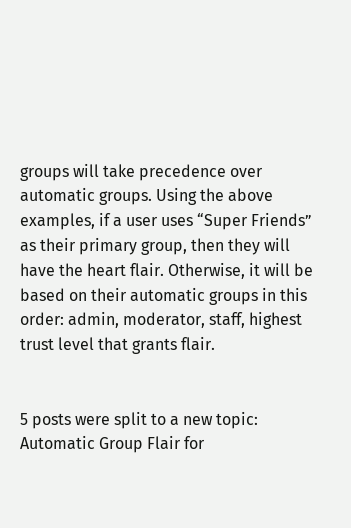groups will take precedence over automatic groups. Using the above examples, if a user uses “Super Friends” as their primary group, then they will have the heart flair. Otherwise, it will be based on their automatic groups in this order: admin, moderator, staff, highest trust level that grants flair.


5 posts were split to a new topic: Automatic Group Flair for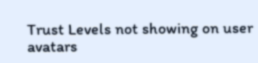Trust Levels not showing on user avatars